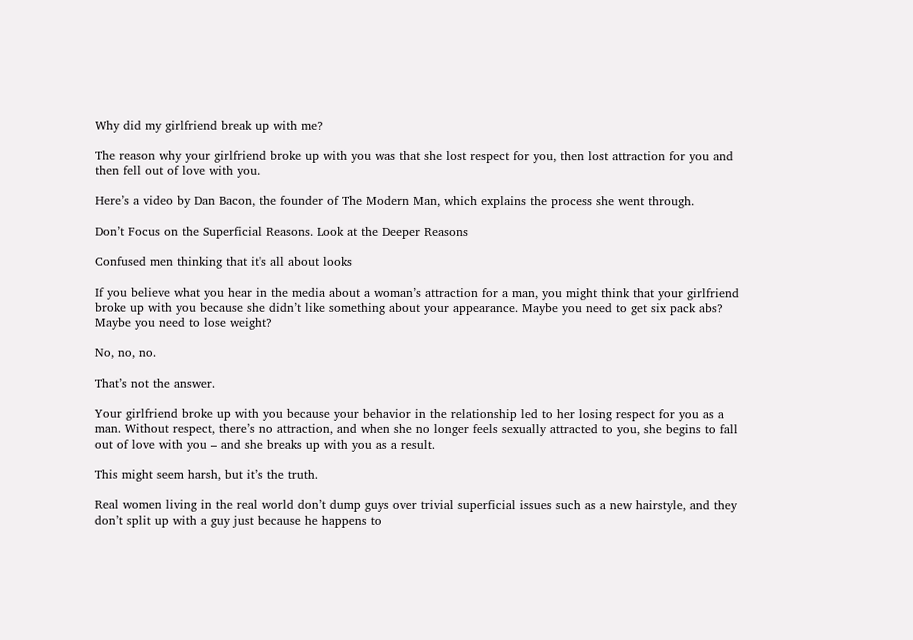Why did my girlfriend break up with me?

The reason why your girlfriend broke up with you was that she lost respect for you, then lost attraction for you and then fell out of love with you.

Here’s a video by Dan Bacon, the founder of The Modern Man, which explains the process she went through.

Don’t Focus on the Superficial Reasons. Look at the Deeper Reasons

Confused men thinking that it's all about looks

If you believe what you hear in the media about a woman’s attraction for a man, you might think that your girlfriend broke up with you because she didn’t like something about your appearance. Maybe you need to get six pack abs? Maybe you need to lose weight?

No, no, no.

That’s not the answer.

Your girlfriend broke up with you because your behavior in the relationship led to her losing respect for you as a man. Without respect, there’s no attraction, and when she no longer feels sexually attracted to you, she begins to fall out of love with you – and she breaks up with you as a result.

This might seem harsh, but it’s the truth.

Real women living in the real world don’t dump guys over trivial superficial issues such as a new hairstyle, and they don’t split up with a guy just because he happens to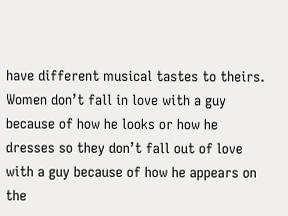have different musical tastes to theirs. Women don’t fall in love with a guy because of how he looks or how he dresses so they don’t fall out of love with a guy because of how he appears on the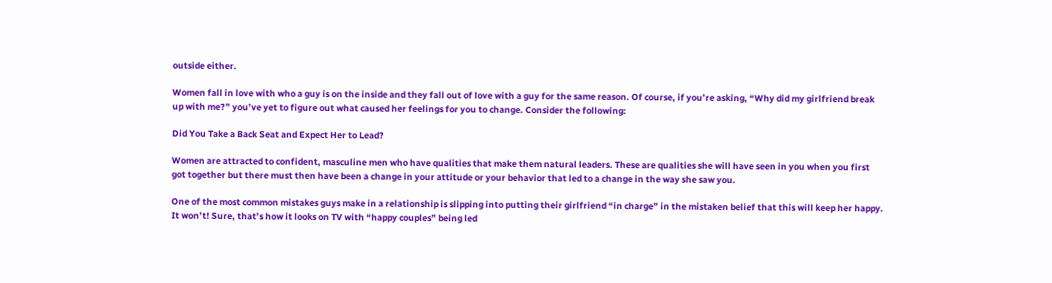outside either.

Women fall in love with who a guy is on the inside and they fall out of love with a guy for the same reason. Of course, if you’re asking, “Why did my girlfriend break up with me?” you’ve yet to figure out what caused her feelings for you to change. Consider the following:

Did You Take a Back Seat and Expect Her to Lead?

Women are attracted to confident, masculine men who have qualities that make them natural leaders. These are qualities she will have seen in you when you first got together but there must then have been a change in your attitude or your behavior that led to a change in the way she saw you.

One of the most common mistakes guys make in a relationship is slipping into putting their girlfriend “in charge” in the mistaken belief that this will keep her happy. It won’t! Sure, that’s how it looks on TV with “happy couples” being led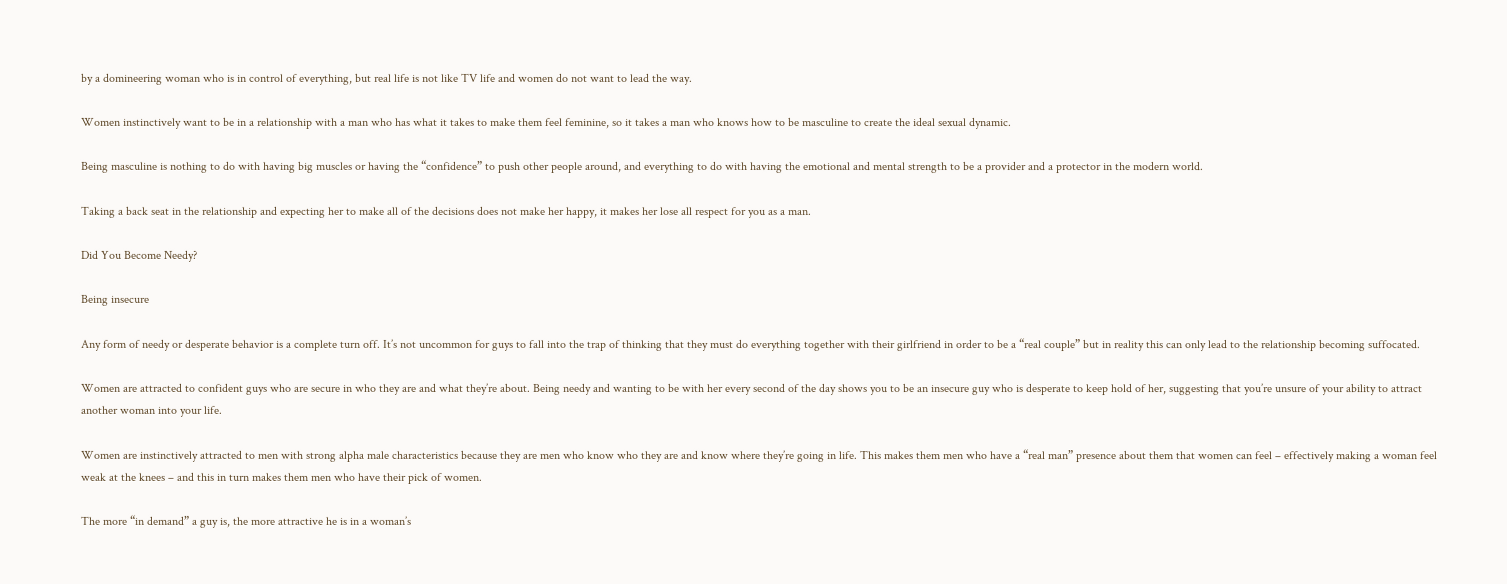by a domineering woman who is in control of everything, but real life is not like TV life and women do not want to lead the way.

Women instinctively want to be in a relationship with a man who has what it takes to make them feel feminine, so it takes a man who knows how to be masculine to create the ideal sexual dynamic.

Being masculine is nothing to do with having big muscles or having the “confidence” to push other people around, and everything to do with having the emotional and mental strength to be a provider and a protector in the modern world.

Taking a back seat in the relationship and expecting her to make all of the decisions does not make her happy, it makes her lose all respect for you as a man.

Did You Become Needy?

Being insecure

Any form of needy or desperate behavior is a complete turn off. It’s not uncommon for guys to fall into the trap of thinking that they must do everything together with their girlfriend in order to be a “real couple” but in reality this can only lead to the relationship becoming suffocated.

Women are attracted to confident guys who are secure in who they are and what they’re about. Being needy and wanting to be with her every second of the day shows you to be an insecure guy who is desperate to keep hold of her, suggesting that you’re unsure of your ability to attract another woman into your life.

Women are instinctively attracted to men with strong alpha male characteristics because they are men who know who they are and know where they’re going in life. This makes them men who have a “real man” presence about them that women can feel – effectively making a woman feel weak at the knees – and this in turn makes them men who have their pick of women.

The more “in demand” a guy is, the more attractive he is in a woman’s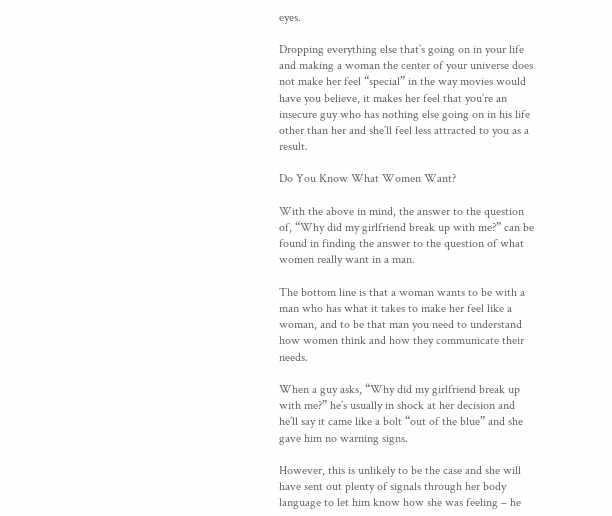eyes.

Dropping everything else that’s going on in your life and making a woman the center of your universe does not make her feel “special” in the way movies would have you believe, it makes her feel that you’re an insecure guy who has nothing else going on in his life other than her and she’ll feel less attracted to you as a result.

Do You Know What Women Want?

With the above in mind, the answer to the question of, “Why did my girlfriend break up with me?” can be found in finding the answer to the question of what women really want in a man.

The bottom line is that a woman wants to be with a man who has what it takes to make her feel like a woman, and to be that man you need to understand how women think and how they communicate their needs.

When a guy asks, “Why did my girlfriend break up with me?” he’s usually in shock at her decision and he’ll say it came like a bolt “out of the blue” and she gave him no warning signs.

However, this is unlikely to be the case and she will have sent out plenty of signals through her body language to let him know how she was feeling – he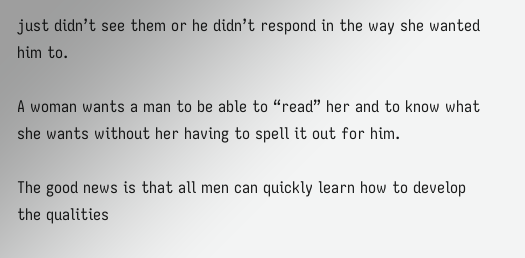just didn’t see them or he didn’t respond in the way she wanted him to.

A woman wants a man to be able to “read” her and to know what she wants without her having to spell it out for him.

The good news is that all men can quickly learn how to develop the qualities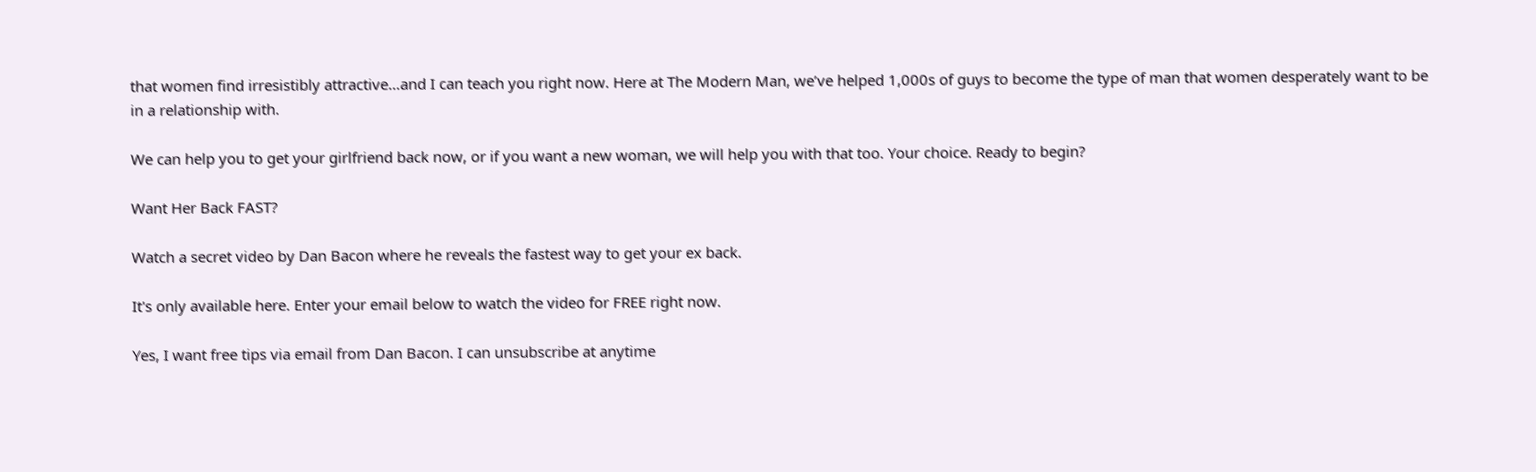that women find irresistibly attractive…and I can teach you right now. Here at The Modern Man, we’ve helped 1,000s of guys to become the type of man that women desperately want to be in a relationship with.

We can help you to get your girlfriend back now, or if you want a new woman, we will help you with that too. Your choice. Ready to begin?

Want Her Back FAST?

Watch a secret video by Dan Bacon where he reveals the fastest way to get your ex back.

It's only available here. Enter your email below to watch the video for FREE right now.

Yes, I want free tips via email from Dan Bacon. I can unsubscribe at anytime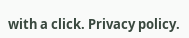with a click. Privacy policy.